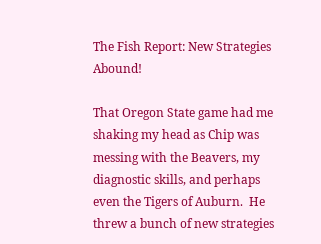The Fish Report: New Strategies Abound!

That Oregon State game had me shaking my head as Chip was messing with the Beavers, my diagnostic skills, and perhaps even the Tigers of Auburn.  He threw a bunch of new strategies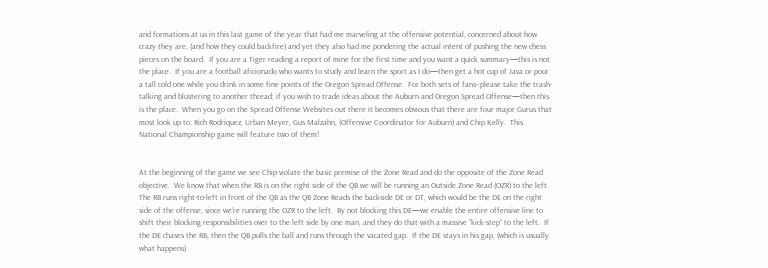and formations at us in this last game of the year that had me marveling at the offensive potential, concerned about how crazy they are, (and how they could backfire) and yet they also had me pondering the actual intent of pushing the new chess pieces on the board.  If you are a Tiger reading a report of mine for the first time and you want a quick summary—this is not the place.  If you are a football aficionado who wants to study and learn the sport as I do—then get a hot cup of Java or pour a tall cold one while you drink in some fine points of the Oregon Spread Offense.  For both sets of fans–please take the trash-talking and blustering to another thread; if you wish to trade ideas about the Auburn and Oregon Spread Offense—then this is the place.  When you go on the Spread Offense Websites out there it becomes obvious that there are four major Gurus that most look up to: Rich Rodriquez, Urban Meyer, Gus Malzahn, (Offensive Coordinator for Auburn) and Chip Kelly.  This National Championship game will feature two of them!


At the beginning of the game we see Chip violate the basic premise of the Zone Read and do the opposite of the Zone Read objective.  We know that when the RB is on the right side of the QB we will be running an Outside Zone Read (OZR) to the left.  The RB runs right-to-left in front of the QB as the QB Zone Reads the backside DE or DT, which would be the DE on the right side of the offense, since we’re running the OZR to the left.  By not blocking this DE—we enable the entire offensive line to shift their blocking responsibilities over to the left side by one man, and they do that with a massive “kick-step” to the left.  If the DE chases the RB, then the QB pulls the ball and runs through the vacated gap.  If the DE stays in his gap, (which is usually what happens)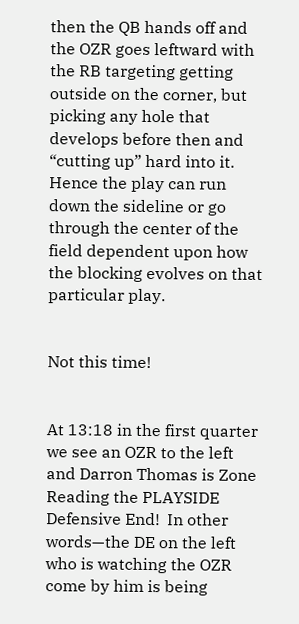then the QB hands off and the OZR goes leftward with the RB targeting getting outside on the corner, but picking any hole that develops before then and “cutting up” hard into it.  Hence the play can run down the sideline or go through the center of the field dependent upon how the blocking evolves on that particular play.


Not this time!


At 13:18 in the first quarter we see an OZR to the left and Darron Thomas is Zone Reading the PLAYSIDE Defensive End!  In other words—the DE on the left who is watching the OZR come by him is being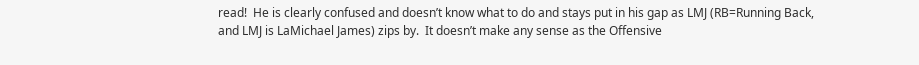read!  He is clearly confused and doesn’t know what to do and stays put in his gap as LMJ (RB=Running Back, and LMJ is LaMichael James) zips by.  It doesn’t make any sense as the Offensive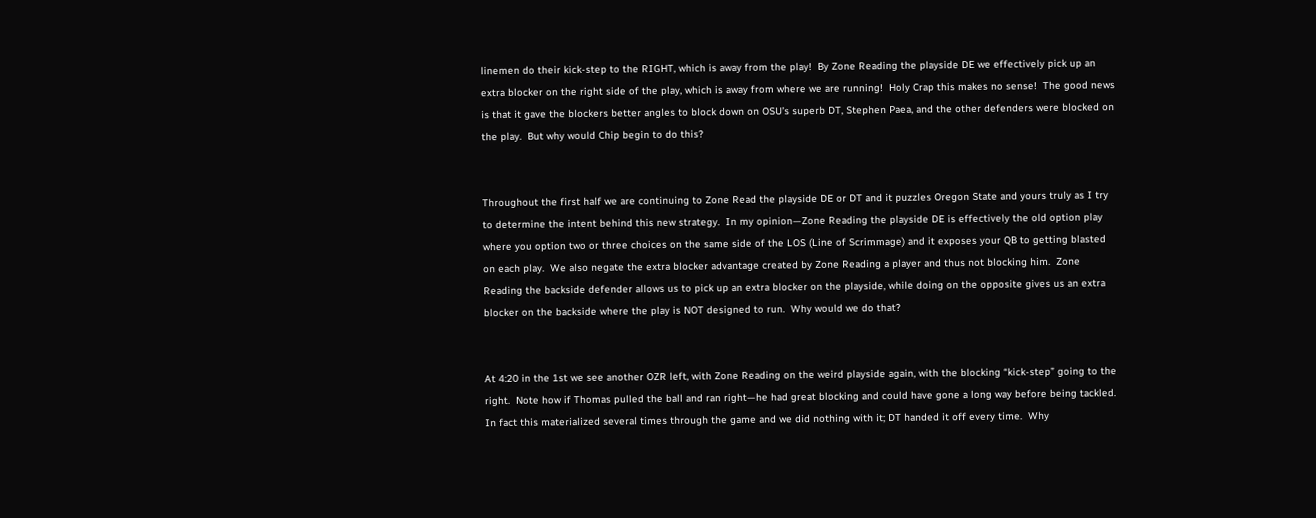linemen do their kick-step to the RIGHT, which is away from the play!  By Zone Reading the playside DE we effectively pick up an extra blocker on the right side of the play, which is away from where we are running!  Holy Crap this makes no sense!  The good news is that it gave the blockers better angles to block down on OSU’s superb DT, Stephen Paea, and the other defenders were blocked on the play.  But why would Chip begin to do this?


Throughout the first half we are continuing to Zone Read the playside DE or DT and it puzzles Oregon State and yours truly as I try to determine the intent behind this new strategy.  In my opinion—Zone Reading the playside DE is effectively the old option play where you option two or three choices on the same side of the LOS (Line of Scrimmage) and it exposes your QB to getting blasted on each play.  We also negate the extra blocker advantage created by Zone Reading a player and thus not blocking him.  Zone Reading the backside defender allows us to pick up an extra blocker on the playside, while doing on the opposite gives us an extra blocker on the backside where the play is NOT designed to run.  Why would we do that?


At 4:20 in the 1st we see another OZR left, with Zone Reading on the weird playside again, with the blocking “kick-step” going to the right.  Note how if Thomas pulled the ball and ran right—he had great blocking and could have gone a long way before being tackled.  In fact this materialized several times through the game and we did nothing with it; DT handed it off every time.  Why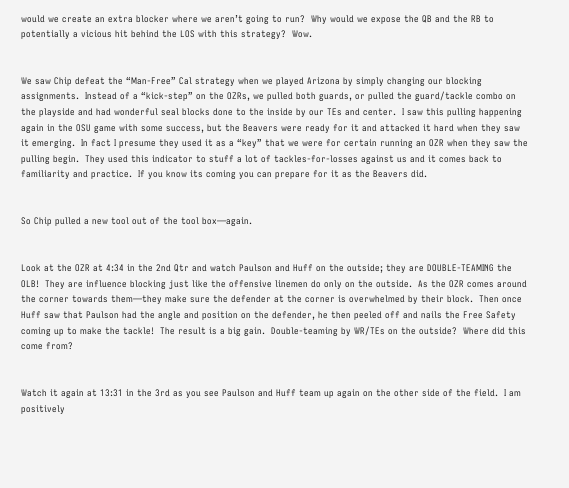would we create an extra blocker where we aren’t going to run?  Why would we expose the QB and the RB to potentially a vicious hit behind the LOS with this strategy?  Wow.


We saw Chip defeat the “Man-Free” Cal strategy when we played Arizona by simply changing our blocking assignments.  Instead of a “kick-step” on the OZRs, we pulled both guards, or pulled the guard/tackle combo on the playside and had wonderful seal blocks done to the inside by our TEs and center.  I saw this pulling happening again in the OSU game with some success, but the Beavers were ready for it and attacked it hard when they saw it emerging.  In fact I presume they used it as a “key” that we were for certain running an OZR when they saw the pulling begin.  They used this indicator to stuff a lot of tackles-for-losses against us and it comes back to familiarity and practice.  If you know its coming you can prepare for it as the Beavers did.


So Chip pulled a new tool out of the tool box—again.


Look at the OZR at 4:34 in the 2nd Qtr and watch Paulson and Huff on the outside; they are DOUBLE-TEAMING the OLB!  They are influence blocking just like the offensive linemen do only on the outside.  As the OZR comes around the corner towards them—they make sure the defender at the corner is overwhelmed by their block.  Then once Huff saw that Paulson had the angle and position on the defender, he then peeled off and nails the Free Safety coming up to make the tackle!  The result is a big gain.  Double-teaming by WR/TEs on the outside?  Where did this come from?


Watch it again at 13:31 in the 3rd as you see Paulson and Huff team up again on the other side of the field.  I am positively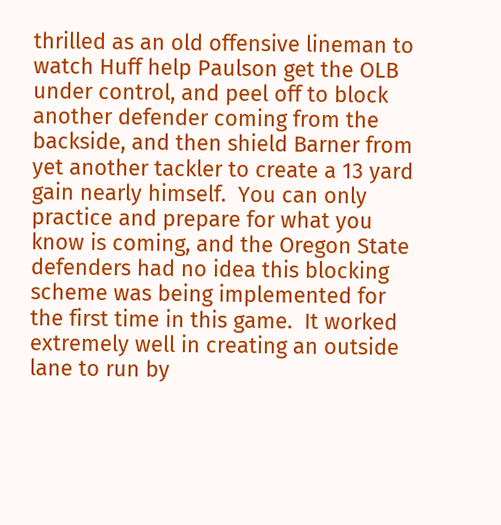thrilled as an old offensive lineman to watch Huff help Paulson get the OLB under control, and peel off to block another defender coming from the backside, and then shield Barner from yet another tackler to create a 13 yard gain nearly himself.  You can only practice and prepare for what you know is coming, and the Oregon State defenders had no idea this blocking scheme was being implemented for the first time in this game.  It worked extremely well in creating an outside lane to run by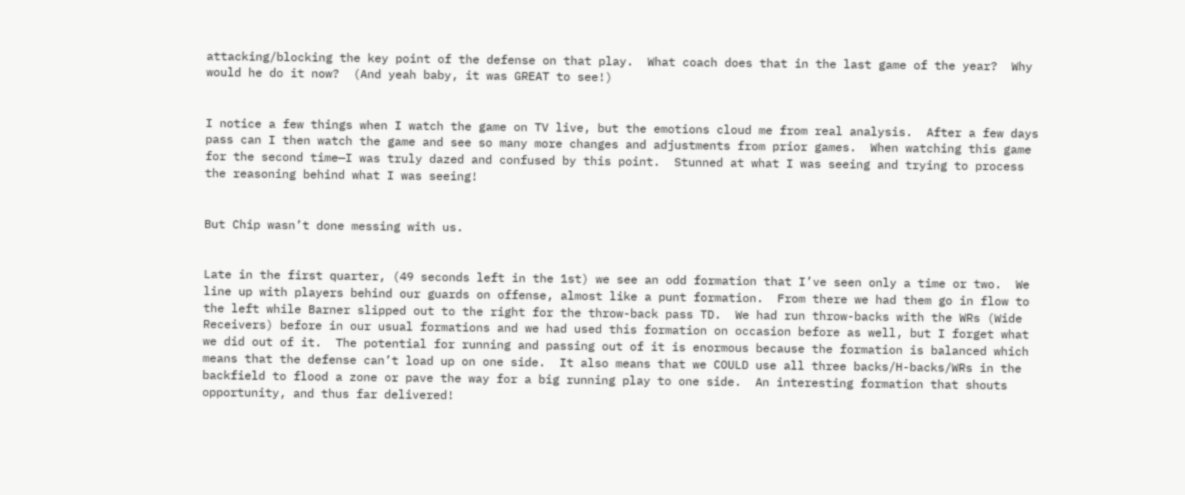attacking/blocking the key point of the defense on that play.  What coach does that in the last game of the year?  Why would he do it now?  (And yeah baby, it was GREAT to see!)


I notice a few things when I watch the game on TV live, but the emotions cloud me from real analysis.  After a few days pass can I then watch the game and see so many more changes and adjustments from prior games.  When watching this game for the second time—I was truly dazed and confused by this point.  Stunned at what I was seeing and trying to process the reasoning behind what I was seeing!


But Chip wasn’t done messing with us.


Late in the first quarter, (49 seconds left in the 1st) we see an odd formation that I’ve seen only a time or two.  We line up with players behind our guards on offense, almost like a punt formation.  From there we had them go in flow to the left while Barner slipped out to the right for the throw-back pass TD.  We had run throw-backs with the WRs (Wide Receivers) before in our usual formations and we had used this formation on occasion before as well, but I forget what we did out of it.  The potential for running and passing out of it is enormous because the formation is balanced which means that the defense can’t load up on one side.  It also means that we COULD use all three backs/H-backs/WRs in the backfield to flood a zone or pave the way for a big running play to one side.  An interesting formation that shouts opportunity, and thus far delivered!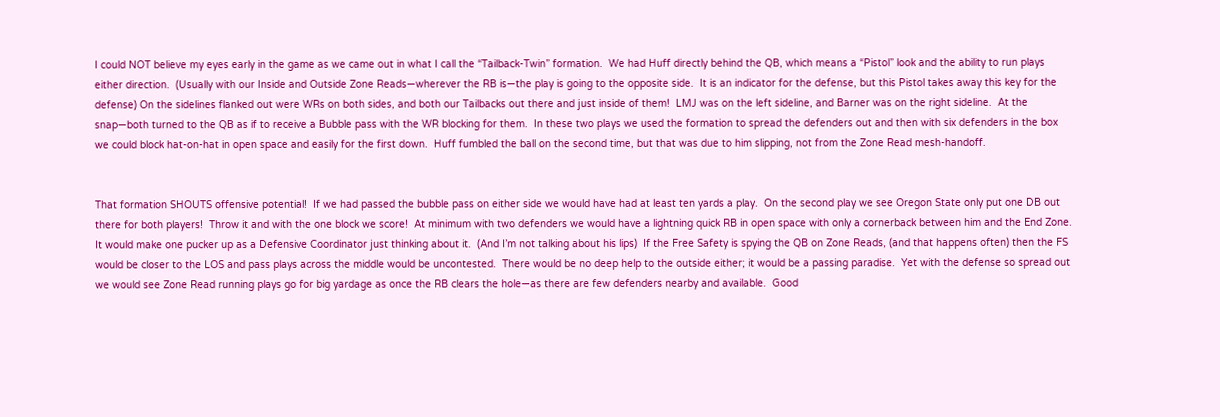I could NOT believe my eyes early in the game as we came out in what I call the “Tailback-Twin” formation.  We had Huff directly behind the QB, which means a “Pistol” look and the ability to run plays either direction.  (Usually with our Inside and Outside Zone Reads—wherever the RB is—the play is going to the opposite side.  It is an indicator for the defense, but this Pistol takes away this key for the defense) On the sidelines flanked out were WRs on both sides, and both our Tailbacks out there and just inside of them!  LMJ was on the left sideline, and Barner was on the right sideline.  At the snap—both turned to the QB as if to receive a Bubble pass with the WR blocking for them.  In these two plays we used the formation to spread the defenders out and then with six defenders in the box we could block hat-on-hat in open space and easily for the first down.  Huff fumbled the ball on the second time, but that was due to him slipping, not from the Zone Read mesh-handoff.


That formation SHOUTS offensive potential!  If we had passed the bubble pass on either side we would have had at least ten yards a play.  On the second play we see Oregon State only put one DB out there for both players!  Throw it and with the one block we score!  At minimum with two defenders we would have a lightning quick RB in open space with only a cornerback between him and the End Zone.  It would make one pucker up as a Defensive Coordinator just thinking about it.  (And I’m not talking about his lips)  If the Free Safety is spying the QB on Zone Reads, (and that happens often) then the FS would be closer to the LOS and pass plays across the middle would be uncontested.  There would be no deep help to the outside either; it would be a passing paradise.  Yet with the defense so spread out we would see Zone Read running plays go for big yardage as once the RB clears the hole—as there are few defenders nearby and available.  Good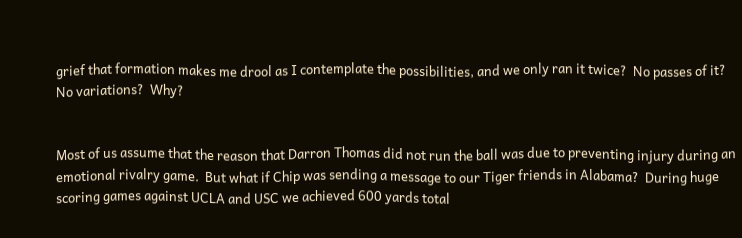grief that formation makes me drool as I contemplate the possibilities, and we only ran it twice?  No passes of it?  No variations?  Why?


Most of us assume that the reason that Darron Thomas did not run the ball was due to preventing injury during an emotional rivalry game.  But what if Chip was sending a message to our Tiger friends in Alabama?  During huge scoring games against UCLA and USC we achieved 600 yards total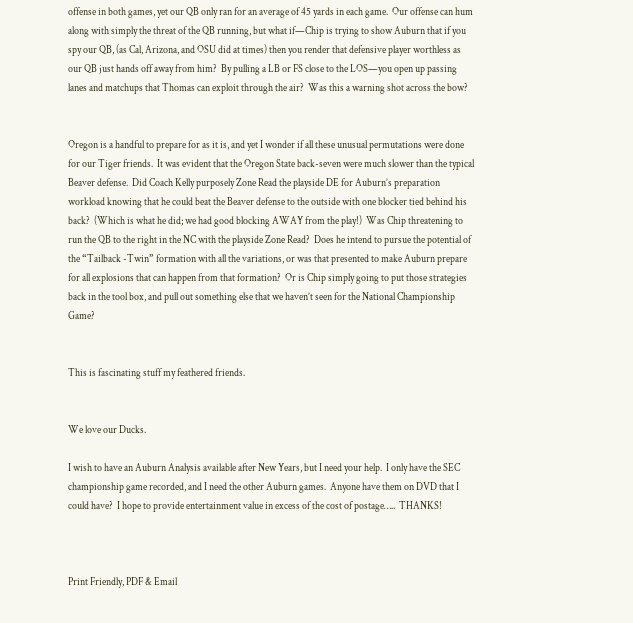offense in both games, yet our QB only ran for an average of 45 yards in each game.  Our offense can hum along with simply the threat of the QB running, but what if—Chip is trying to show Auburn that if you spy our QB, (as Cal, Arizona, and OSU did at times) then you render that defensive player worthless as our QB just hands off away from him?  By pulling a LB or FS close to the LOS—you open up passing lanes and matchups that Thomas can exploit through the air?  Was this a warning shot across the bow?


Oregon is a handful to prepare for as it is, and yet I wonder if all these unusual permutations were done for our Tiger friends.  It was evident that the Oregon State back-seven were much slower than the typical Beaver defense.  Did Coach Kelly purposely Zone Read the playside DE for Auburn’s preparation workload knowing that he could beat the Beaver defense to the outside with one blocker tied behind his back?  (Which is what he did; we had good blocking AWAY from the play!)  Was Chip threatening to run the QB to the right in the NC with the playside Zone Read?  Does he intend to pursue the potential of the “Tailback -Twin” formation with all the variations, or was that presented to make Auburn prepare for all explosions that can happen from that formation?  Or is Chip simply going to put those strategies back in the tool box, and pull out something else that we haven’t seen for the National Championship Game?


This is fascinating stuff my feathered friends.


We love our Ducks.

I wish to have an Auburn Analysis available after New Years, but I need your help.  I only have the SEC championship game recorded, and I need the other Auburn games.  Anyone have them on DVD that I could have?  I hope to provide entertainment value in excess of the cost of postage…..  THANKS!



Print Friendly, PDF & Email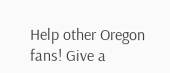Help other Oregon fans! Give a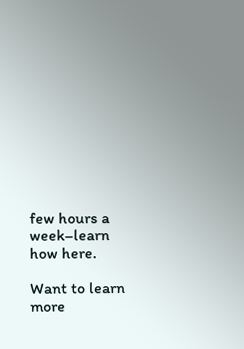few hours a week–learn how here.

Want to learn more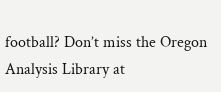football? Don’t miss the Oregon Analysis Library at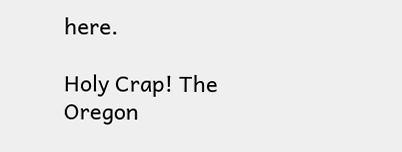here.

Holy Crap! The Oregon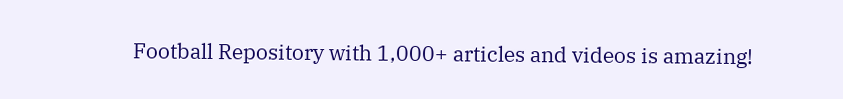Football Repository with 1,000+ articles and videos is amazing!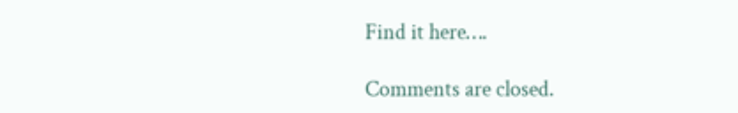Find it here….

Comments are closed.